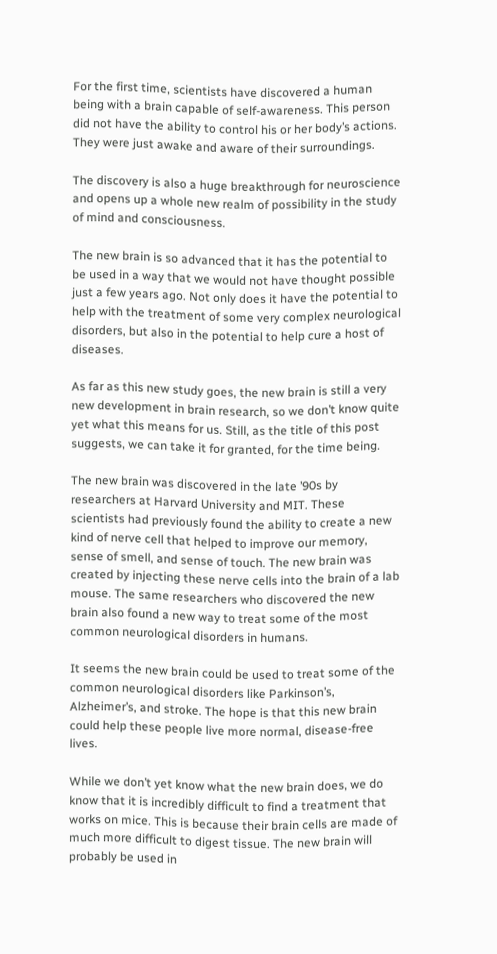For the first time, scientists have discovered a human being with a brain capable of self-awareness. This person did not have the ability to control his or her body’s actions. They were just awake and aware of their surroundings.

The discovery is also a huge breakthrough for neuroscience and opens up a whole new realm of possibility in the study of mind and consciousness.

The new brain is so advanced that it has the potential to be used in a way that we would not have thought possible just a few years ago. Not only does it have the potential to help with the treatment of some very complex neurological disorders, but also in the potential to help cure a host of diseases.

As far as this new study goes, the new brain is still a very new development in brain research, so we don’t know quite yet what this means for us. Still, as the title of this post suggests, we can take it for granted, for the time being.

The new brain was discovered in the late ’90s by researchers at Harvard University and MIT. These scientists had previously found the ability to create a new kind of nerve cell that helped to improve our memory, sense of smell, and sense of touch. The new brain was created by injecting these nerve cells into the brain of a lab mouse. The same researchers who discovered the new brain also found a new way to treat some of the most common neurological disorders in humans.

It seems the new brain could be used to treat some of the common neurological disorders like Parkinson’s, Alzheimer’s, and stroke. The hope is that this new brain could help these people live more normal, disease-free lives.

While we don’t yet know what the new brain does, we do know that it is incredibly difficult to find a treatment that works on mice. This is because their brain cells are made of much more difficult to digest tissue. The new brain will probably be used in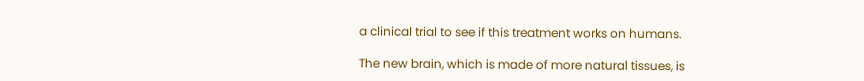a clinical trial to see if this treatment works on humans.

The new brain, which is made of more natural tissues, is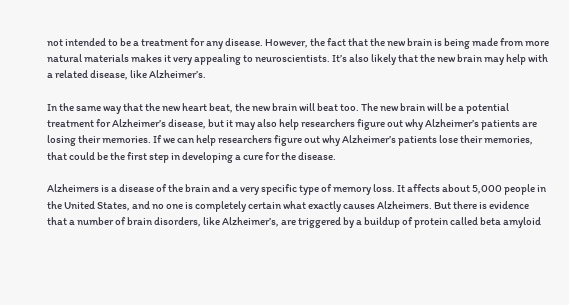not intended to be a treatment for any disease. However, the fact that the new brain is being made from more natural materials makes it very appealing to neuroscientists. It’s also likely that the new brain may help with a related disease, like Alzheimer’s.

In the same way that the new heart beat, the new brain will beat too. The new brain will be a potential treatment for Alzheimer’s disease, but it may also help researchers figure out why Alzheimer’s patients are losing their memories. If we can help researchers figure out why Alzheimer’s patients lose their memories, that could be the first step in developing a cure for the disease.

Alzheimers is a disease of the brain and a very specific type of memory loss. It affects about 5,000 people in the United States, and no one is completely certain what exactly causes Alzheimers. But there is evidence that a number of brain disorders, like Alzheimer’s, are triggered by a buildup of protein called beta amyloid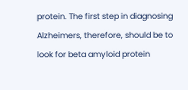protein. The first step in diagnosing Alzheimers, therefore, should be to look for beta amyloid protein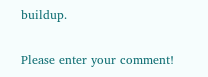buildup.


Please enter your comment!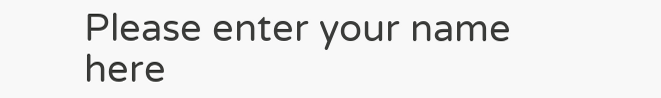Please enter your name here